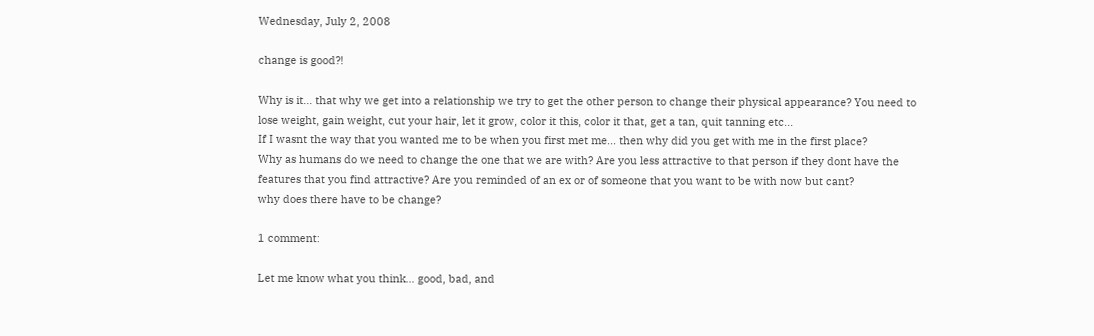Wednesday, July 2, 2008

change is good?!

Why is it... that why we get into a relationship we try to get the other person to change their physical appearance? You need to lose weight, gain weight, cut your hair, let it grow, color it this, color it that, get a tan, quit tanning etc...
If I wasnt the way that you wanted me to be when you first met me... then why did you get with me in the first place?
Why as humans do we need to change the one that we are with? Are you less attractive to that person if they dont have the features that you find attractive? Are you reminded of an ex or of someone that you want to be with now but cant?
why does there have to be change?

1 comment:

Let me know what you think... good, bad, and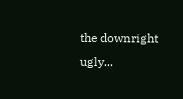the downright ugly...